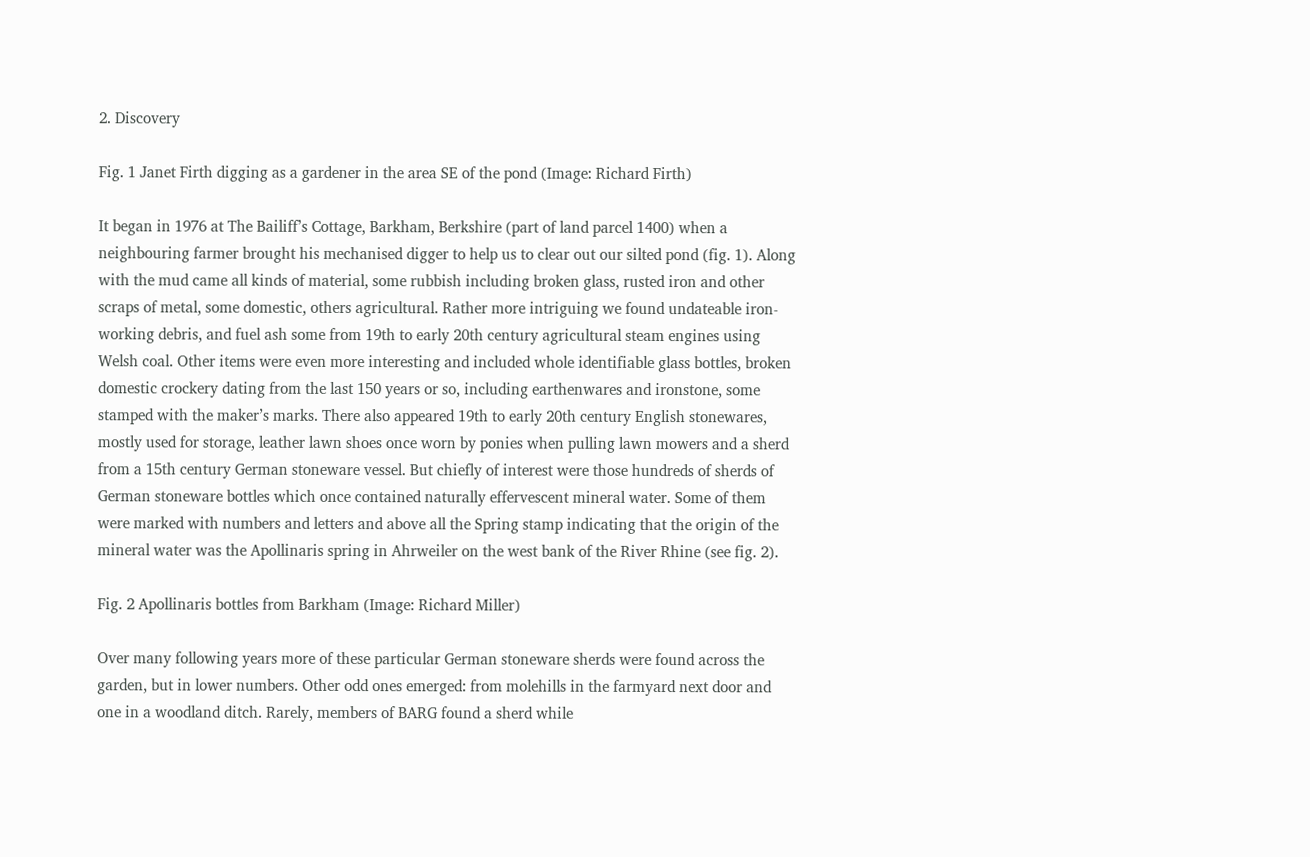2. Discovery

Fig. 1 Janet Firth digging as a gardener in the area SE of the pond (Image: Richard Firth)

It began in 1976 at The Bailiff’s Cottage, Barkham, Berkshire (part of land parcel 1400) when a neighbouring farmer brought his mechanised digger to help us to clear out our silted pond (fig. 1). Along with the mud came all kinds of material, some rubbish including broken glass, rusted iron and other scraps of metal, some domestic, others agricultural. Rather more intriguing we found undateable iron-working debris, and fuel ash some from 19th to early 20th century agricultural steam engines using Welsh coal. Other items were even more interesting and included whole identifiable glass bottles, broken domestic crockery dating from the last 150 years or so, including earthenwares and ironstone, some stamped with the maker’s marks. There also appeared 19th to early 20th century English stonewares, mostly used for storage, leather lawn shoes once worn by ponies when pulling lawn mowers and a sherd from a 15th century German stoneware vessel. But chiefly of interest were those hundreds of sherds of German stoneware bottles which once contained naturally effervescent mineral water. Some of them were marked with numbers and letters and above all the Spring stamp indicating that the origin of the mineral water was the Apollinaris spring in Ahrweiler on the west bank of the River Rhine (see fig. 2).

Fig. 2 Apollinaris bottles from Barkham (Image: Richard Miller)

Over many following years more of these particular German stoneware sherds were found across the garden, but in lower numbers. Other odd ones emerged: from molehills in the farmyard next door and one in a woodland ditch. Rarely, members of BARG found a sherd while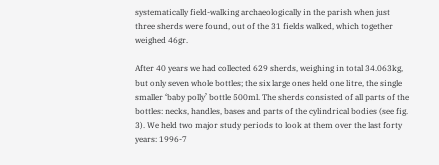systematically field-walking archaeologically in the parish when just three sherds were found, out of the 31 fields walked, which together weighed 46gr.

After 40 years we had collected 629 sherds, weighing in total 34.063kg, but only seven whole bottles; the six large ones held one litre, the single smaller ‘baby polly’ bottle 500ml. The sherds consisted of all parts of the bottles: necks, handles, bases and parts of the cylindrical bodies (see fig. 3). We held two major study periods to look at them over the last forty years: 1996-7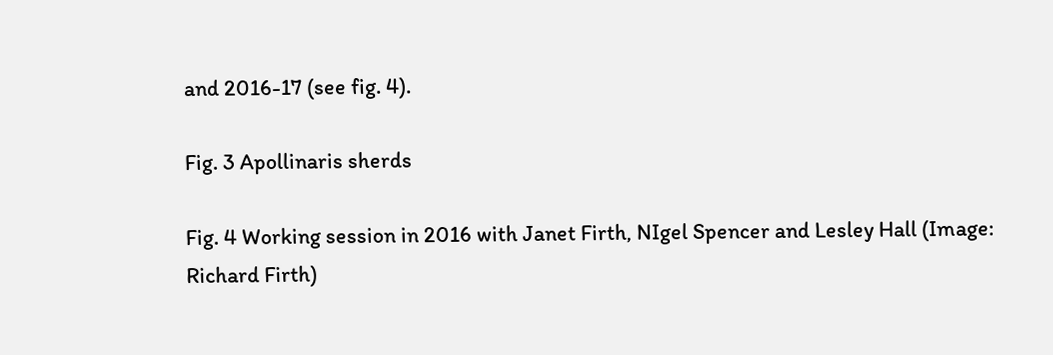and 2016-17 (see fig. 4).

Fig. 3 Apollinaris sherds

Fig. 4 Working session in 2016 with Janet Firth, NIgel Spencer and Lesley Hall (Image: Richard Firth)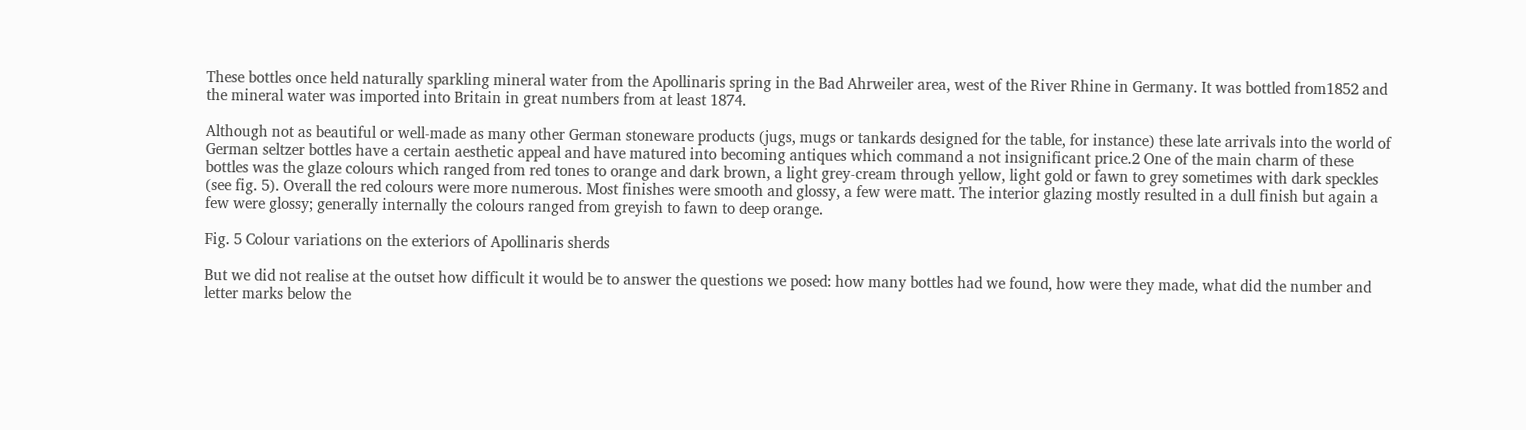These bottles once held naturally sparkling mineral water from the Apollinaris spring in the Bad Ahrweiler area, west of the River Rhine in Germany. It was bottled from1852 and the mineral water was imported into Britain in great numbers from at least 1874.

Although not as beautiful or well-made as many other German stoneware products (jugs, mugs or tankards designed for the table, for instance) these late arrivals into the world of German seltzer bottles have a certain aesthetic appeal and have matured into becoming antiques which command a not insignificant price.2 One of the main charm of these bottles was the glaze colours which ranged from red tones to orange and dark brown, a light grey-cream through yellow, light gold or fawn to grey sometimes with dark speckles (see fig. 5). Overall the red colours were more numerous. Most finishes were smooth and glossy, a few were matt. The interior glazing mostly resulted in a dull finish but again a few were glossy; generally internally the colours ranged from greyish to fawn to deep orange.

Fig. 5 Colour variations on the exteriors of Apollinaris sherds

But we did not realise at the outset how difficult it would be to answer the questions we posed: how many bottles had we found, how were they made, what did the number and letter marks below the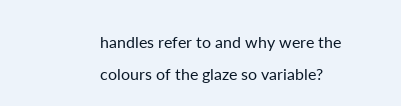handles refer to and why were the colours of the glaze so variable?